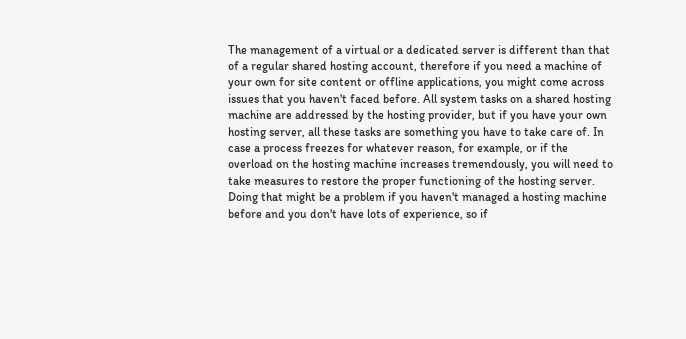The management of a virtual or a dedicated server is different than that of a regular shared hosting account, therefore if you need a machine of your own for site content or offline applications, you might come across issues that you haven't faced before. All system tasks on a shared hosting machine are addressed by the hosting provider, but if you have your own hosting server, all these tasks are something you have to take care of. In case a process freezes for whatever reason, for example, or if the overload on the hosting machine increases tremendously, you will need to take measures to restore the proper functioning of the hosting server. Doing that might be a problem if you haven't managed a hosting machine before and you don't have lots of experience, so if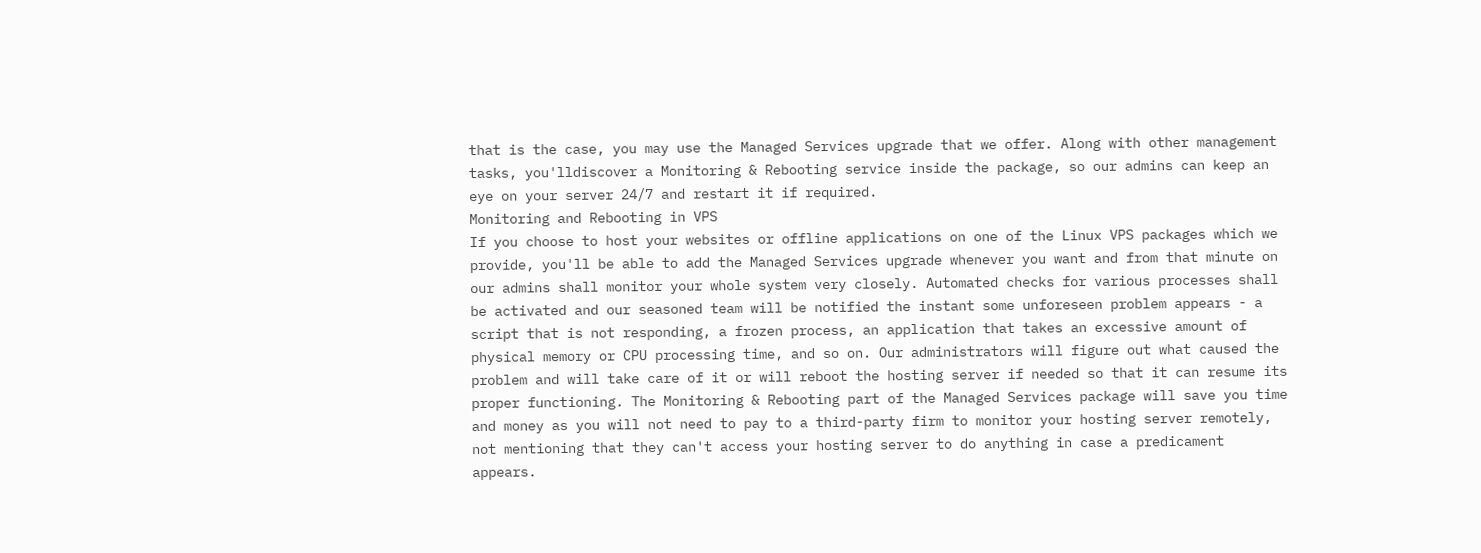that is the case, you may use the Managed Services upgrade that we offer. Along with other management tasks, you'lldiscover a Monitoring & Rebooting service inside the package, so our admins can keep an eye on your server 24/7 and restart it if required.
Monitoring and Rebooting in VPS
If you choose to host your websites or offline applications on one of the Linux VPS packages which we provide, you'll be able to add the Managed Services upgrade whenever you want and from that minute on our admins shall monitor your whole system very closely. Automated checks for various processes shall be activated and our seasoned team will be notified the instant some unforeseen problem appears - a script that is not responding, a frozen process, an application that takes an excessive amount of physical memory or CPU processing time, and so on. Our administrators will figure out what caused the problem and will take care of it or will reboot the hosting server if needed so that it can resume its proper functioning. The Monitoring & Rebooting part of the Managed Services package will save you time and money as you will not need to pay to a third-party firm to monitor your hosting server remotely, not mentioning that they can't access your hosting server to do anything in case a predicament appears.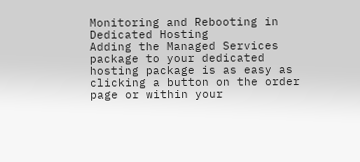Monitoring and Rebooting in Dedicated Hosting
Adding the Managed Services package to your dedicated hosting package is as easy as clicking a button on the order page or within your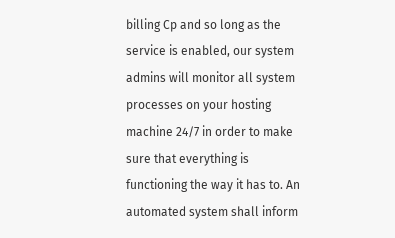billing Cp and so long as the service is enabled, our system admins will monitor all system processes on your hosting machine 24/7 in order to make sure that everything is functioning the way it has to. An automated system shall inform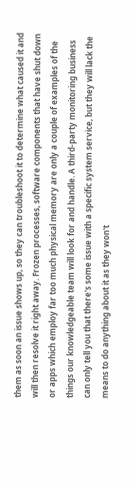them as soon an issue shows up, so they can troubleshoot it to determine what caused it and will then resolve it right away. Frozen processes, software components that have shut down or apps which employ far too much physical memory are only a couple of examples of the things our knowledgeable team will look for and handle. A third-party monitoring business can only tell you that there's some issue with a specific system service, but they will lack the means to do anything about it as they won't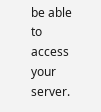be able to access your server.